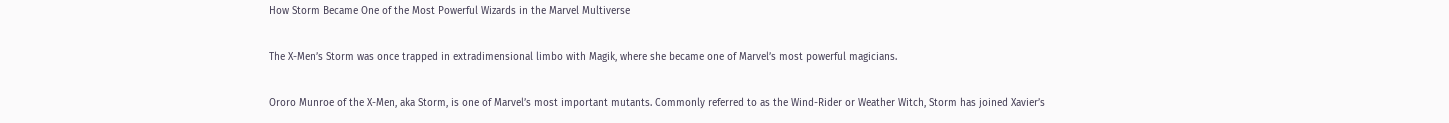How Storm Became One of the Most Powerful Wizards in the Marvel Multiverse

The X-Men’s Storm was once trapped in extradimensional limbo with Magik, where she became one of Marvel’s most powerful magicians.

Ororo Munroe of the X-Men, aka Storm, is one of Marvel’s most important mutants. Commonly referred to as the Wind-Rider or Weather Witch, Storm has joined Xavier’s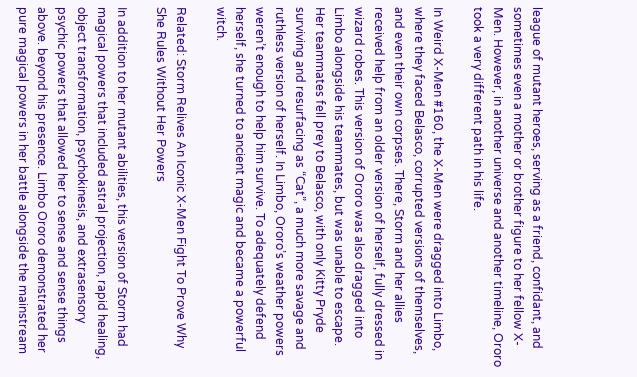league of mutant heroes, serving as a friend, confidant, and sometimes even a mother or brother figure to her fellow X-Men. However, in another universe and another timeline, Ororo took a very different path in his life.

In Weird X-Men #160, the X-Men were dragged into Limbo, where they faced Belasco, corrupted versions of themselves, and even their own corpses. There, Storm and her allies received help from an older version of herself, fully dressed in wizard robes. This version of Ororo was also dragged into Limbo alongside his teammates, but was unable to escape. Her teammates fell prey to Belasco, with only Kitty Pryde surviving and resurfacing as “Cat”, a much more savage and ruthless version of herself. In Limbo, Ororo’s weather powers weren’t enough to help him survive. To adequately defend herself, she turned to ancient magic and became a powerful witch.

Related: Storm Relives An Iconic X-Men Fight To Prove Why She Rules Without Her Powers

In addition to her mutant abilities, this version of Storm had magical powers that included astral projection, rapid healing, object transformation, psychokinesis, and extrasensory psychic powers that allowed her to sense and sense things above. beyond his presence. Limbo Ororo demonstrated her pure magical powers in her battle alongside the mainstream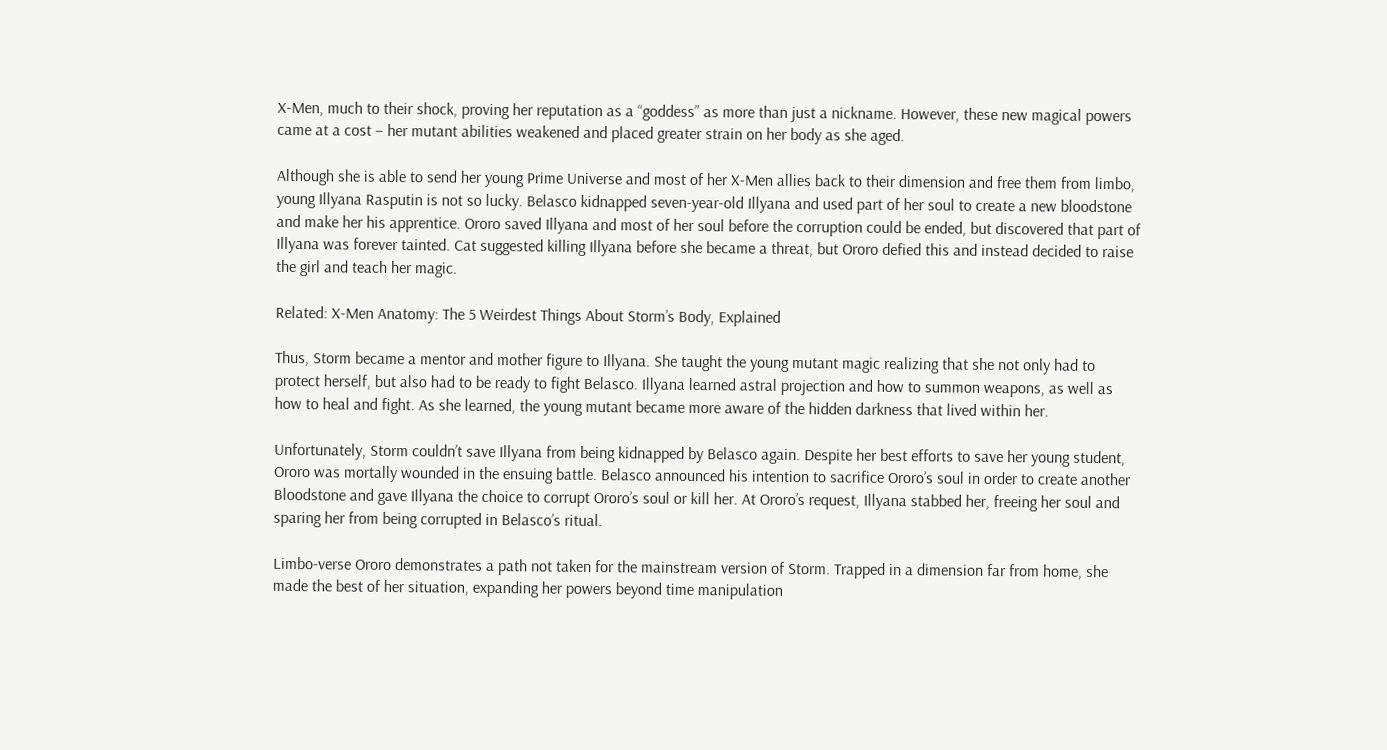X-Men, much to their shock, proving her reputation as a “goddess” as more than just a nickname. However, these new magical powers came at a cost – her mutant abilities weakened and placed greater strain on her body as she aged.

Although she is able to send her young Prime Universe and most of her X-Men allies back to their dimension and free them from limbo, young Illyana Rasputin is not so lucky. Belasco kidnapped seven-year-old Illyana and used part of her soul to create a new bloodstone and make her his apprentice. Ororo saved Illyana and most of her soul before the corruption could be ended, but discovered that part of Illyana was forever tainted. Cat suggested killing Illyana before she became a threat, but Ororo defied this and instead decided to raise the girl and teach her magic.

Related: X-Men Anatomy: The 5 Weirdest Things About Storm’s Body, Explained

Thus, Storm became a mentor and mother figure to Illyana. She taught the young mutant magic realizing that she not only had to protect herself, but also had to be ready to fight Belasco. Illyana learned astral projection and how to summon weapons, as well as how to heal and fight. As she learned, the young mutant became more aware of the hidden darkness that lived within her.

Unfortunately, Storm couldn’t save Illyana from being kidnapped by Belasco again. Despite her best efforts to save her young student, Ororo was mortally wounded in the ensuing battle. Belasco announced his intention to sacrifice Ororo’s soul in order to create another Bloodstone and gave Illyana the choice to corrupt Ororo’s soul or kill her. At Ororo’s request, Illyana stabbed her, freeing her soul and sparing her from being corrupted in Belasco’s ritual.

Limbo-verse Ororo demonstrates a path not taken for the mainstream version of Storm. Trapped in a dimension far from home, she made the best of her situation, expanding her powers beyond time manipulation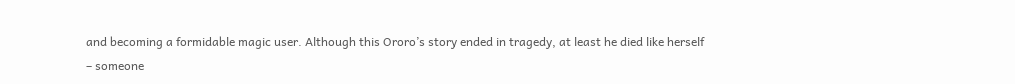and becoming a formidable magic user. Although this Ororo’s story ended in tragedy, at least he died like herself – someone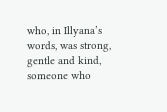who, in Illyana’s words, was strong, gentle and kind, someone who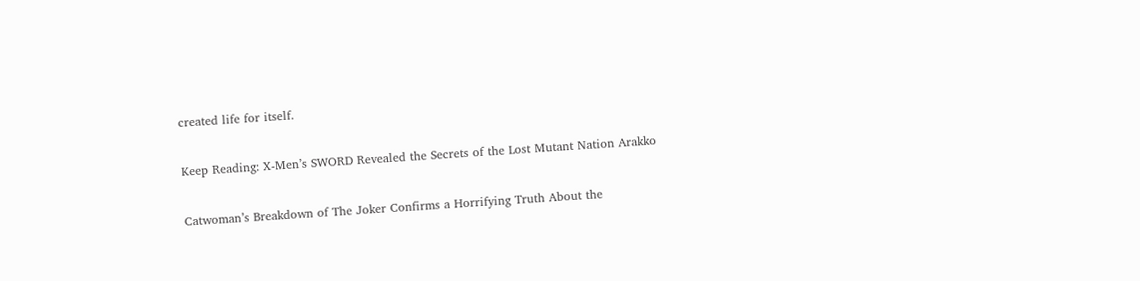created life for itself.

Keep Reading: X-Men’s SWORD Revealed the Secrets of the Lost Mutant Nation Arakko

Catwoman’s Breakdown of The Joker Confirms a Horrifying Truth About the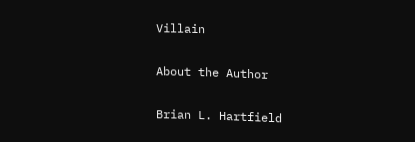Villain

About the Author

Brian L. Hartfield